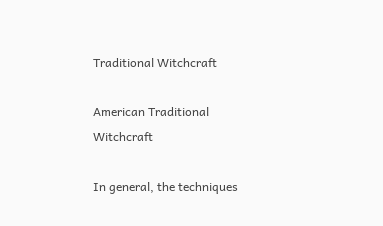Traditional Witchcraft

American Traditional Witchcraft

In general, the techniques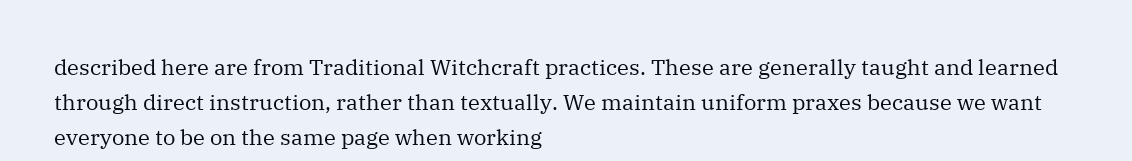described here are from Traditional Witchcraft practices. These are generally taught and learned through direct instruction, rather than textually. We maintain uniform praxes because we want everyone to be on the same page when working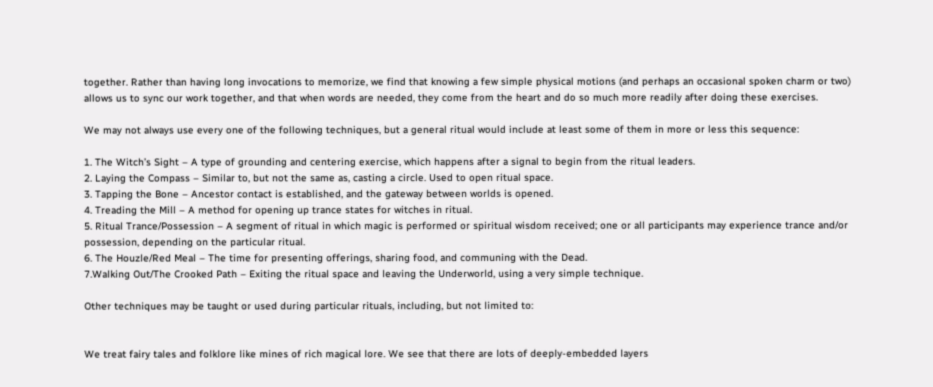together. Rather than having long invocations to memorize, we find that knowing a few simple physical motions (and perhaps an occasional spoken charm or two) allows us to sync our work together, and that when words are needed, they come from the heart and do so much more readily after doing these exercises.

We may not always use every one of the following techniques, but a general ritual would include at least some of them in more or less this sequence:

1. The Witch’s Sight – A type of grounding and centering exercise, which happens after a signal to begin from the ritual leaders.
2. Laying the Compass – Similar to, but not the same as, casting a circle. Used to open ritual space.
3. Tapping the Bone – Ancestor contact is established, and the gateway between worlds is opened.
4. Treading the Mill – A method for opening up trance states for witches in ritual.
5. Ritual Trance/Possession – A segment of ritual in which magic is performed or spiritual wisdom received; one or all participants may experience trance and/or possession, depending on the particular ritual.
6. The Houzle/Red Meal – The time for presenting offerings, sharing food, and communing with the Dead.
7.Walking Out/The Crooked Path – Exiting the ritual space and leaving the Underworld, using a very simple technique.

Other techniques may be taught or used during particular rituals, including, but not limited to:


We treat fairy tales and folklore like mines of rich magical lore. We see that there are lots of deeply-embedded layers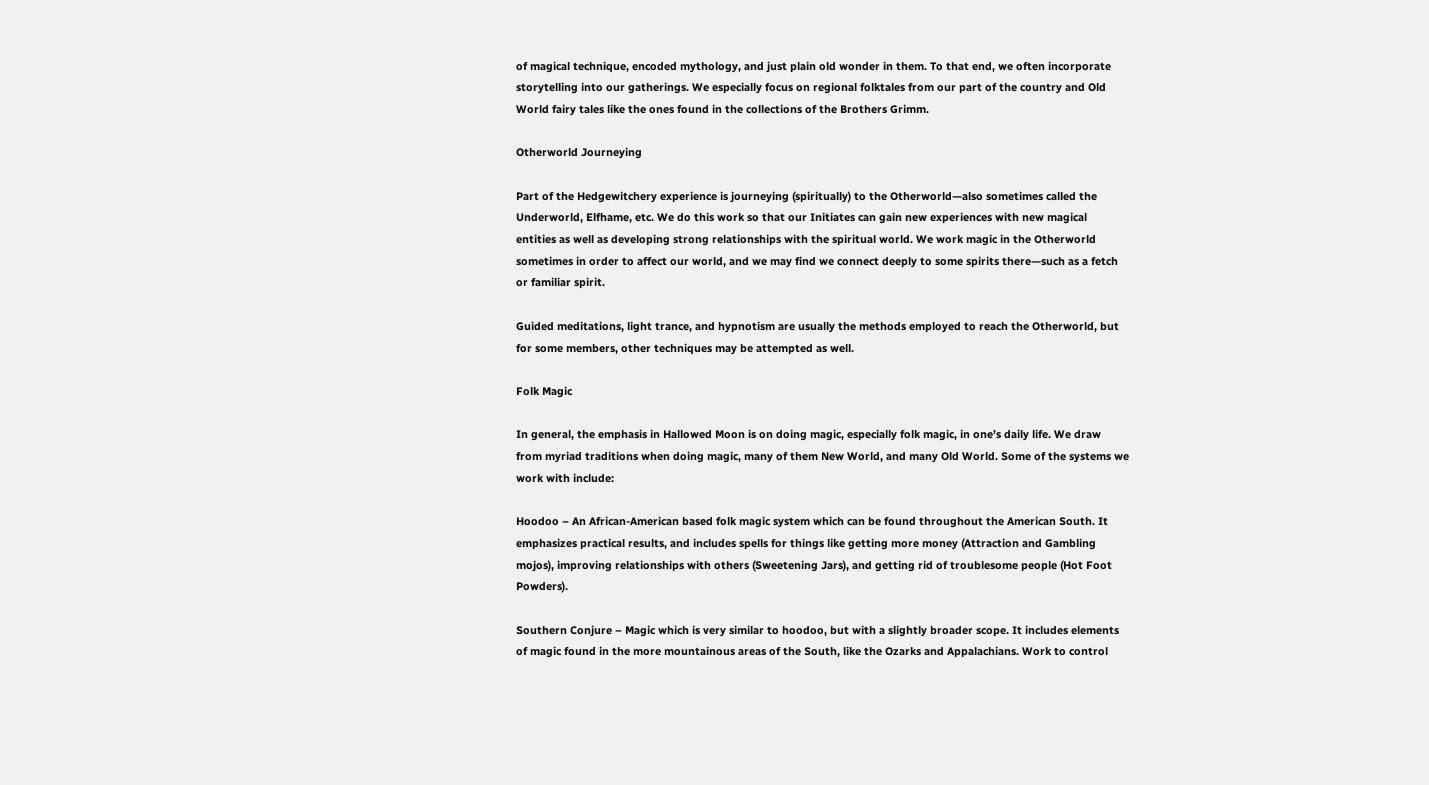of magical technique, encoded mythology, and just plain old wonder in them. To that end, we often incorporate storytelling into our gatherings. We especially focus on regional folktales from our part of the country and Old World fairy tales like the ones found in the collections of the Brothers Grimm.

Otherworld Journeying

Part of the Hedgewitchery experience is journeying (spiritually) to the Otherworld—also sometimes called the Underworld, Elfhame, etc. We do this work so that our Initiates can gain new experiences with new magical entities as well as developing strong relationships with the spiritual world. We work magic in the Otherworld sometimes in order to affect our world, and we may find we connect deeply to some spirits there—such as a fetch or familiar spirit.

Guided meditations, light trance, and hypnotism are usually the methods employed to reach the Otherworld, but for some members, other techniques may be attempted as well.

Folk Magic

In general, the emphasis in Hallowed Moon is on doing magic, especially folk magic, in one’s daily life. We draw from myriad traditions when doing magic, many of them New World, and many Old World. Some of the systems we work with include:

Hoodoo – An African-American based folk magic system which can be found throughout the American South. It emphasizes practical results, and includes spells for things like getting more money (Attraction and Gambling mojos), improving relationships with others (Sweetening Jars), and getting rid of troublesome people (Hot Foot Powders).

Southern Conjure – Magic which is very similar to hoodoo, but with a slightly broader scope. It includes elements of magic found in the more mountainous areas of the South, like the Ozarks and Appalachians. Work to control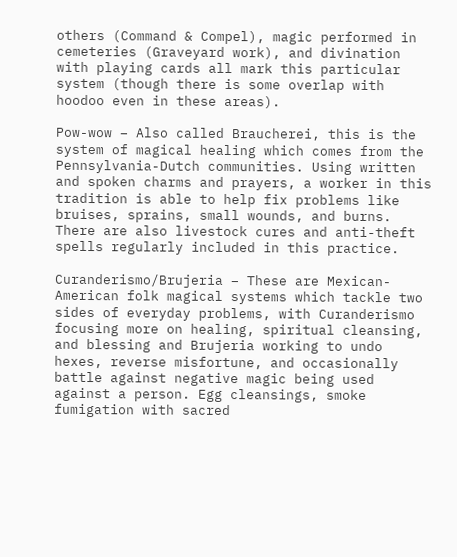others (Command & Compel), magic performed in cemeteries (Graveyard work), and divination with playing cards all mark this particular system (though there is some overlap with hoodoo even in these areas).

Pow-wow – Also called Braucherei, this is the system of magical healing which comes from the Pennsylvania-Dutch communities. Using written and spoken charms and prayers, a worker in this tradition is able to help fix problems like bruises, sprains, small wounds, and burns. There are also livestock cures and anti-theft spells regularly included in this practice.

Curanderismo/Brujeria – These are Mexican-American folk magical systems which tackle two sides of everyday problems, with Curanderismo focusing more on healing, spiritual cleansing, and blessing and Brujeria working to undo hexes, reverse misfortune, and occasionally battle against negative magic being used against a person. Egg cleansings, smoke fumigation with sacred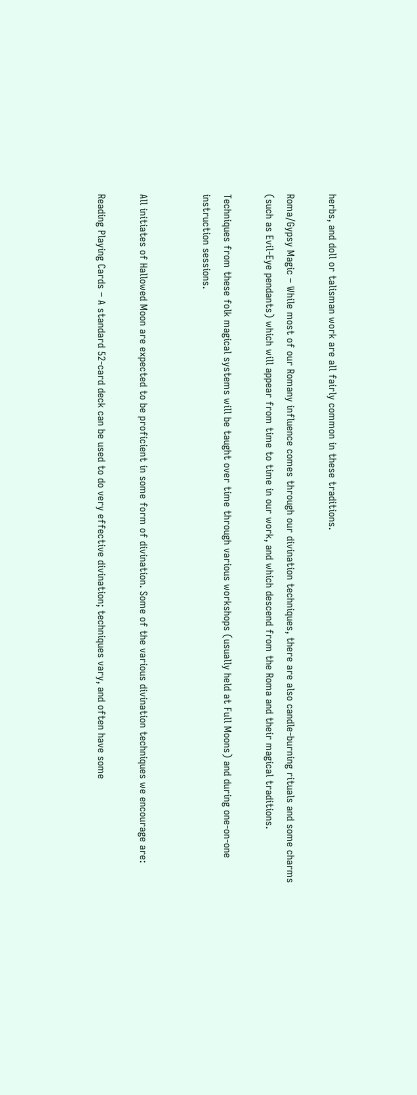herbs, and doll or talisman work are all fairly common in these traditions.

Roma/Gypsy Magic – While most of our Romany influence comes through our divination techniques, there are also candle-burning rituals and some charms (such as Evil-Eye pendants) which will appear from time to time in our work, and which descend from the Roma and their magical traditions.

Techniques from these folk magical systems will be taught over time through various workshops (usually held at Full Moons) and during one-on-one instruction sessions.


All initiates of Hallowed Moon are expected to be proficient in some form of divination. Some of the various divination techniques we encourage are:

Reading Playing Cards – A standard 52-card deck can be used to do very effective divination; techniques vary, and often have some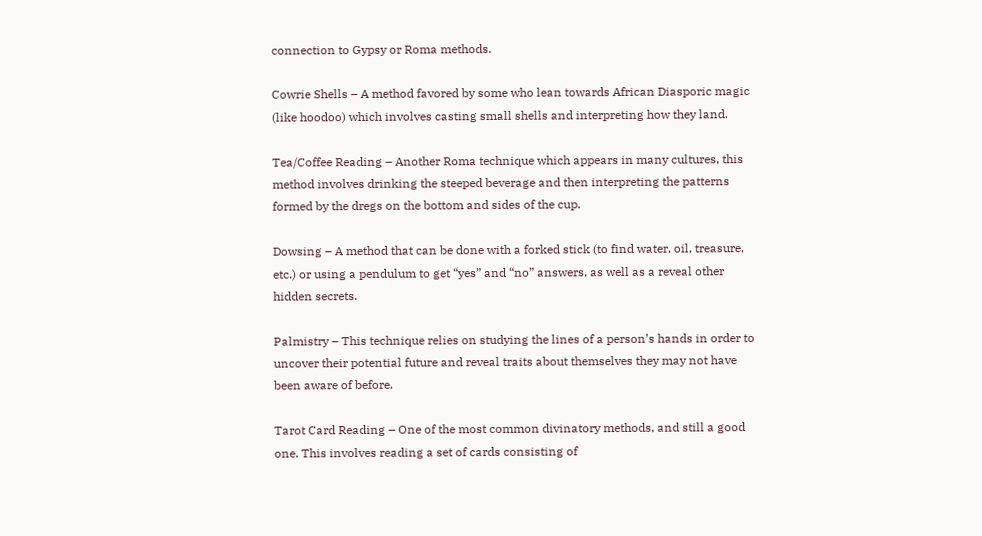connection to Gypsy or Roma methods.

Cowrie Shells – A method favored by some who lean towards African Diasporic magic (like hoodoo) which involves casting small shells and interpreting how they land.

Tea/Coffee Reading – Another Roma technique which appears in many cultures, this method involves drinking the steeped beverage and then interpreting the patterns formed by the dregs on the bottom and sides of the cup.

Dowsing – A method that can be done with a forked stick (to find water, oil, treasure, etc.) or using a pendulum to get “yes” and “no” answers, as well as a reveal other hidden secrets.

Palmistry – This technique relies on studying the lines of a person’s hands in order to uncover their potential future and reveal traits about themselves they may not have been aware of before.

Tarot Card Reading – One of the most common divinatory methods, and still a good one. This involves reading a set of cards consisting of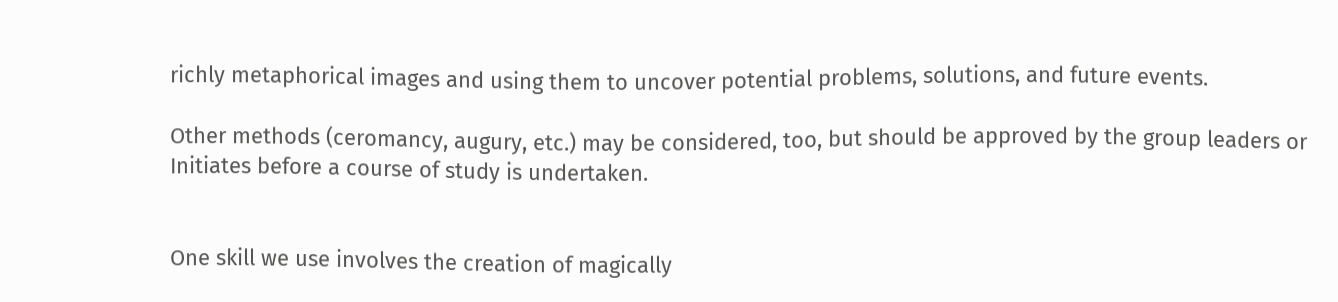richly metaphorical images and using them to uncover potential problems, solutions, and future events.

Other methods (ceromancy, augury, etc.) may be considered, too, but should be approved by the group leaders or Initiates before a course of study is undertaken.


One skill we use involves the creation of magically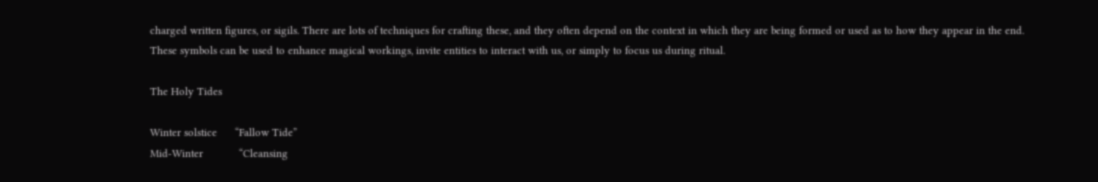charged written figures, or sigils. There are lots of techniques for crafting these, and they often depend on the context in which they are being formed or used as to how they appear in the end. These symbols can be used to enhance magical workings, invite entities to interact with us, or simply to focus us during ritual.

The Holy Tides

Winter solstice      “Fallow Tide”
Mid-Winter            “Cleansing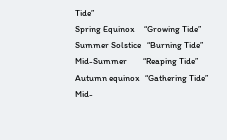Tide”
Spring Equinox     “Growing Tide”
Summer Solstice   “Burning Tide”
Mid-Summer        “Reaping Tide”
Autumn equinox   “Gathering Tide”
Mid-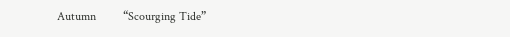Autumn         “Scourging Tide”